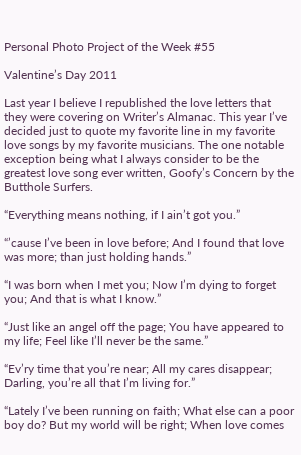Personal Photo Project of the Week #55

Valentine’s Day 2011

Last year I believe I republished the love letters that they were covering on Writer’s Almanac. This year I’ve decided just to quote my favorite line in my favorite love songs by my favorite musicians. The one notable exception being what I always consider to be the greatest love song ever written, Goofy’s Concern by the Butthole Surfers.

“Everything means nothing, if I ain’t got you.”

“’cause I’ve been in love before; And I found that love was more; than just holding hands.”

“I was born when I met you; Now I’m dying to forget you; And that is what I know.”

“Just like an angel off the page; You have appeared to my life; Feel like I’ll never be the same.”

“Ev’ry time that you’re near; All my cares disappear; Darling, you’re all that I’m living for.”

“Lately I’ve been running on faith; What else can a poor boy do? But my world will be right; When love comes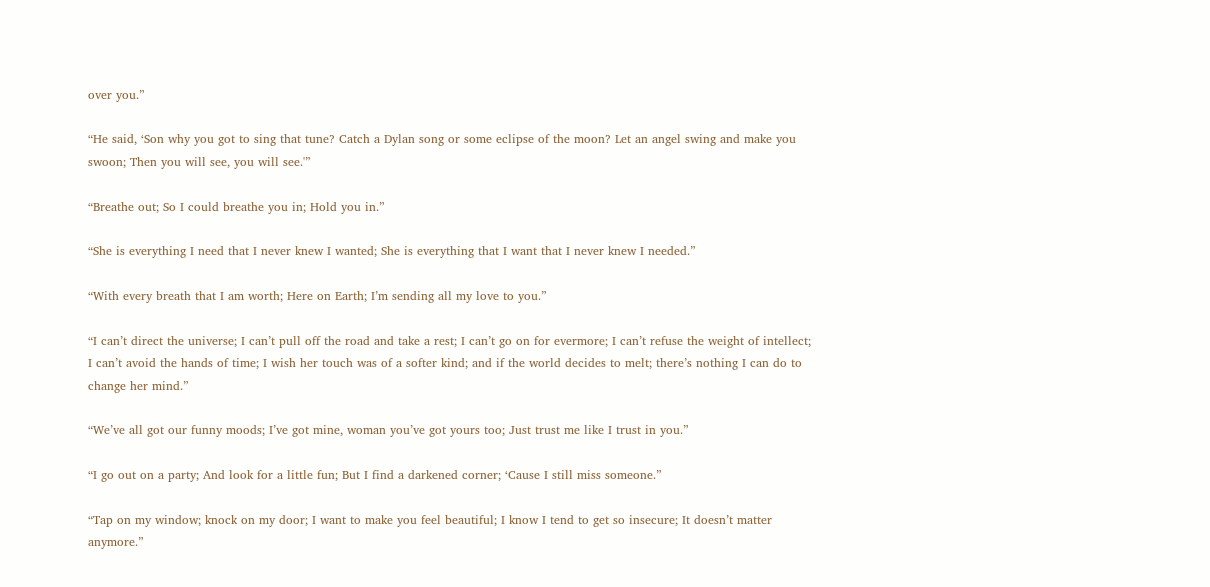over you.”

“He said, ‘Son why you got to sing that tune? Catch a Dylan song or some eclipse of the moon? Let an angel swing and make you swoon; Then you will see, you will see.'”

“Breathe out; So I could breathe you in; Hold you in.”

“She is everything I need that I never knew I wanted; She is everything that I want that I never knew I needed.”

“With every breath that I am worth; Here on Earth; I’m sending all my love to you.”

“I can’t direct the universe; I can’t pull off the road and take a rest; I can’t go on for evermore; I can’t refuse the weight of intellect; I can’t avoid the hands of time; I wish her touch was of a softer kind; and if the world decides to melt; there’s nothing I can do to change her mind.”

“We’ve all got our funny moods; I’ve got mine, woman you’ve got yours too; Just trust me like I trust in you.”

“I go out on a party; And look for a little fun; But I find a darkened corner; ‘Cause I still miss someone.”

“Tap on my window; knock on my door; I want to make you feel beautiful; I know I tend to get so insecure; It doesn’t matter anymore.”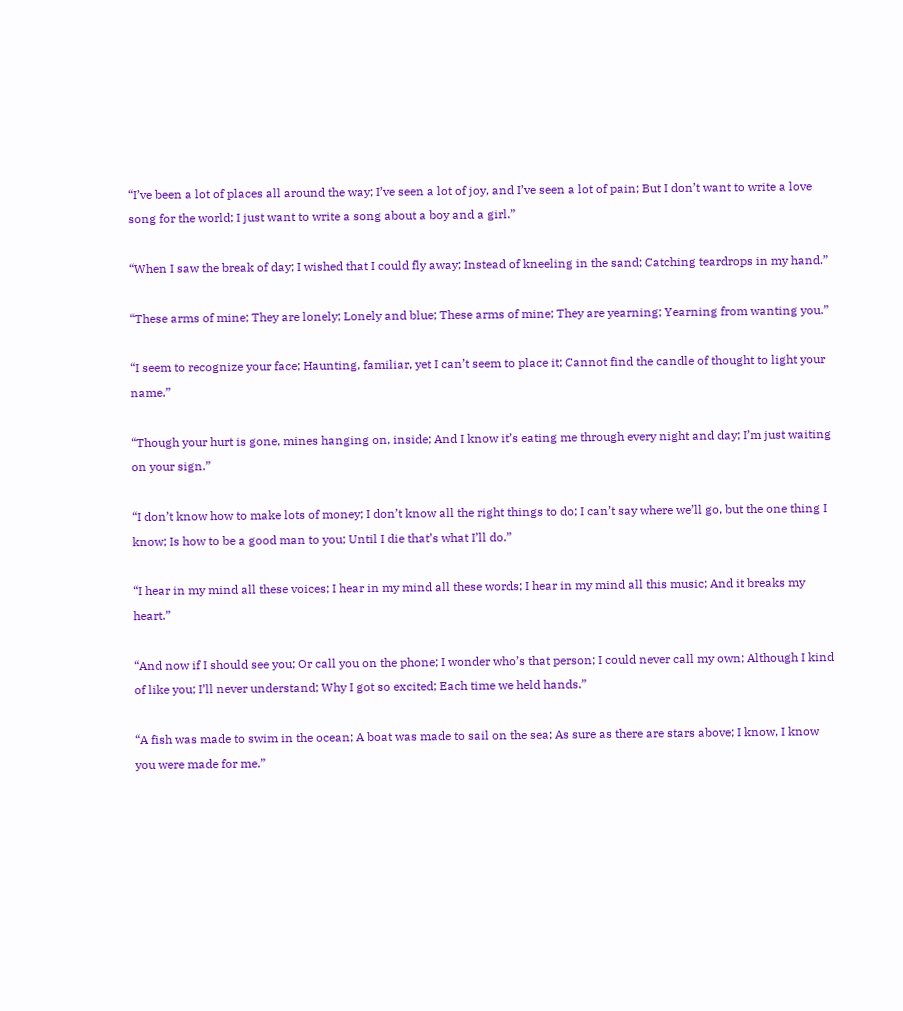“I’ve been a lot of places all around the way; I’ve seen a lot of joy, and I’ve seen a lot of pain; But I don’t want to write a love song for the world; I just want to write a song about a boy and a girl.”

“When I saw the break of day; I wished that I could fly away; Instead of kneeling in the sand; Catching teardrops in my hand.”

“These arms of mine; They are lonely; Lonely and blue; These arms of mine; They are yearning; Yearning from wanting you.”

“I seem to recognize your face; Haunting, familiar, yet I can’t seem to place it; Cannot find the candle of thought to light your name.”

“Though your hurt is gone, mines hanging on, inside; And I know it’s eating me through every night and day; I’m just waiting on your sign.”

“I don’t know how to make lots of money; I don’t know all the right things to do; I can’t say where we’ll go, but the one thing I know; Is how to be a good man to you; Until I die that’s what I’ll do.”

“I hear in my mind all these voices; I hear in my mind all these words; I hear in my mind all this music; And it breaks my heart.”

“And now if I should see you; Or call you on the phone; I wonder who’s that person; I could never call my own; Although I kind of like you; I’ll never understand; Why I got so excited; Each time we held hands.”

“A fish was made to swim in the ocean; A boat was made to sail on the sea; As sure as there are stars above; I know, I know you were made for me.”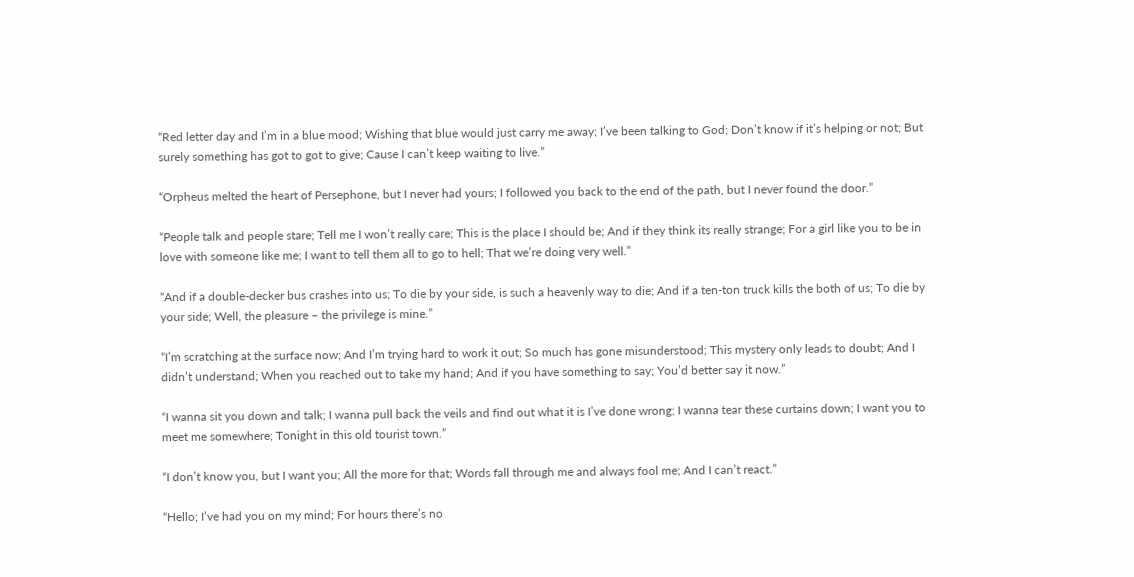“Red letter day and I’m in a blue mood; Wishing that blue would just carry me away; I’ve been talking to God; Don’t know if it’s helping or not; But surely something has got to got to give; Cause I can’t keep waiting to live.”

“Orpheus melted the heart of Persephone, but I never had yours; I followed you back to the end of the path, but I never found the door.”

“People talk and people stare; Tell me I won’t really care; This is the place I should be; And if they think its really strange; For a girl like you to be in love with someone like me; I want to tell them all to go to hell; That we’re doing very well.”

“And if a double-decker bus crashes into us; To die by your side, is such a heavenly way to die; And if a ten-ton truck kills the both of us; To die by your side; Well, the pleasure – the privilege is mine.”

“I’m scratching at the surface now; And I’m trying hard to work it out; So much has gone misunderstood; This mystery only leads to doubt; And I didn’t understand; When you reached out to take my hand; And if you have something to say; You’d better say it now.”

“I wanna sit you down and talk; I wanna pull back the veils and find out what it is I’ve done wrong; I wanna tear these curtains down; I want you to meet me somewhere; Tonight in this old tourist town.”

“I don’t know you, but I want you; All the more for that; Words fall through me and always fool me; And I can’t react.”

“Hello; I’ve had you on my mind; For hours there’s no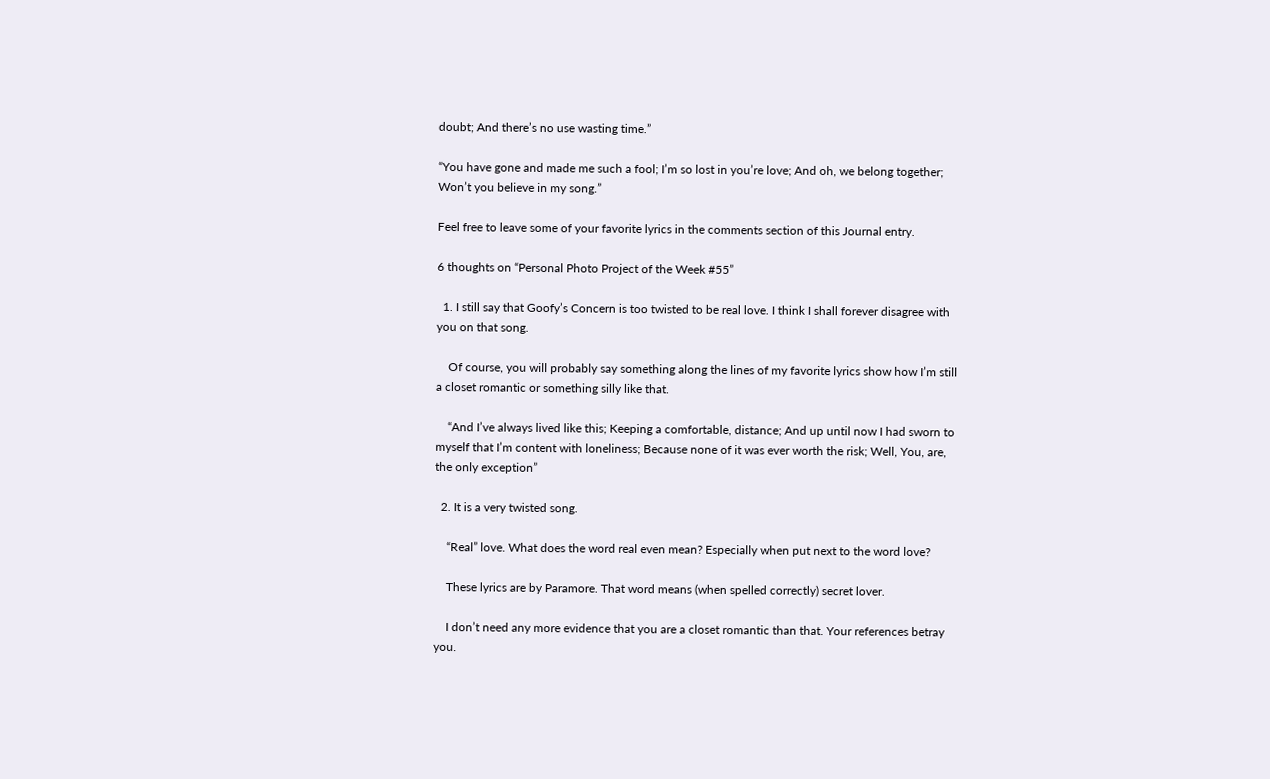doubt; And there’s no use wasting time.”

“You have gone and made me such a fool; I’m so lost in you’re love; And oh, we belong together; Won’t you believe in my song.”

Feel free to leave some of your favorite lyrics in the comments section of this Journal entry.

6 thoughts on “Personal Photo Project of the Week #55”

  1. I still say that Goofy’s Concern is too twisted to be real love. I think I shall forever disagree with you on that song.

    Of course, you will probably say something along the lines of my favorite lyrics show how I’m still a closet romantic or something silly like that.

    “And I’ve always lived like this; Keeping a comfortable, distance; And up until now I had sworn to myself that I’m content with loneliness; Because none of it was ever worth the risk; Well, You, are, the only exception”

  2. It is a very twisted song.

    “Real” love. What does the word real even mean? Especially when put next to the word love?

    These lyrics are by Paramore. That word means (when spelled correctly) secret lover.

    I don’t need any more evidence that you are a closet romantic than that. Your references betray you.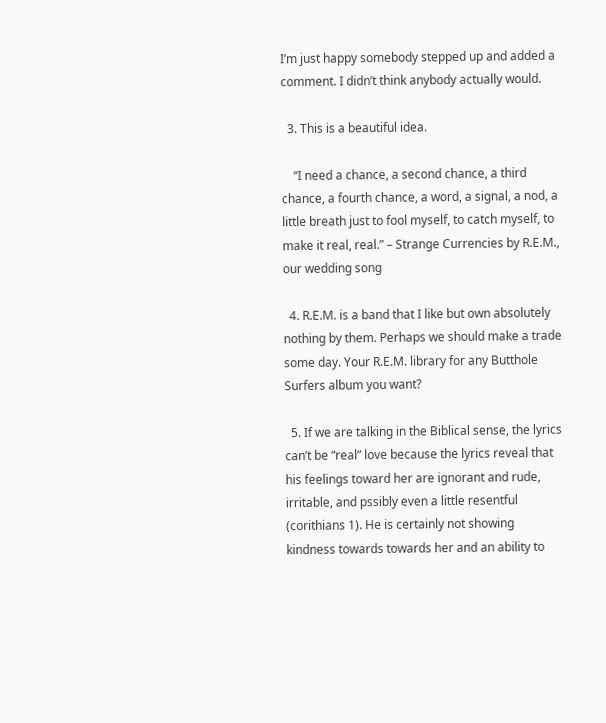I’m just happy somebody stepped up and added a comment. I didn’t think anybody actually would.

  3. This is a beautiful idea.

    “I need a chance, a second chance, a third chance, a fourth chance, a word, a signal, a nod, a little breath just to fool myself, to catch myself, to make it real, real.” – Strange Currencies by R.E.M., our wedding song

  4. R.E.M. is a band that I like but own absolutely nothing by them. Perhaps we should make a trade some day. Your R.E.M. library for any Butthole Surfers album you want?

  5. If we are talking in the Biblical sense, the lyrics can’t be “real” love because the lyrics reveal that his feelings toward her are ignorant and rude, irritable, and pssibly even a little resentful (corithians 1). He is certainly not showing kindness towards towards her and an ability to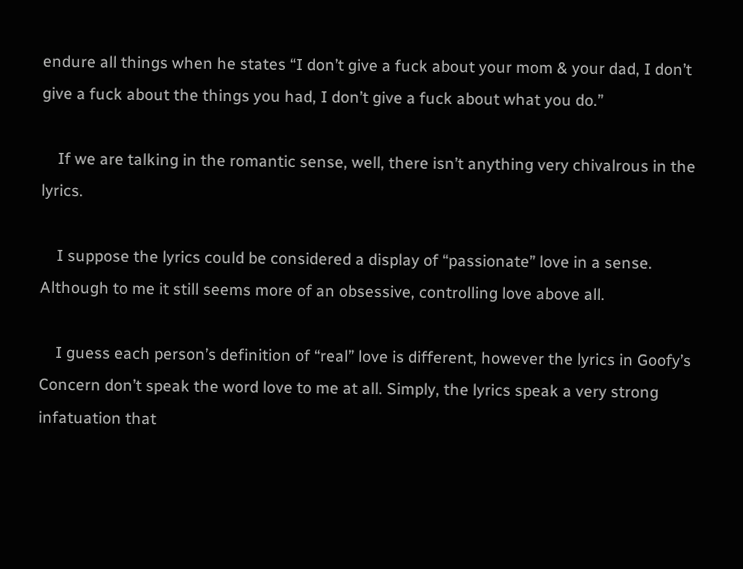endure all things when he states “I don’t give a fuck about your mom & your dad, I don’t give a fuck about the things you had, I don’t give a fuck about what you do.”

    If we are talking in the romantic sense, well, there isn’t anything very chivalrous in the lyrics.

    I suppose the lyrics could be considered a display of “passionate” love in a sense. Although to me it still seems more of an obsessive, controlling love above all.

    I guess each person’s definition of “real” love is different, however the lyrics in Goofy’s Concern don’t speak the word love to me at all. Simply, the lyrics speak a very strong infatuation that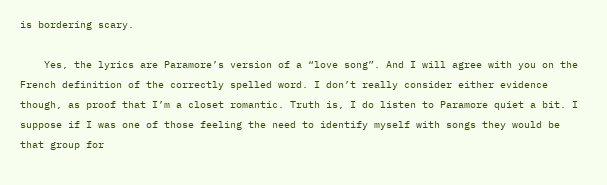is bordering scary.

    Yes, the lyrics are Paramore’s version of a “love song”. And I will agree with you on the French definition of the correctly spelled word. I don’t really consider either evidence though, as proof that I’m a closet romantic. Truth is, I do listen to Paramore quiet a bit. I suppose if I was one of those feeling the need to identify myself with songs they would be that group for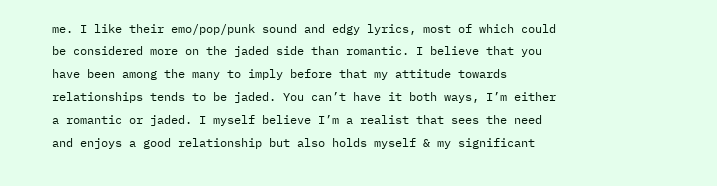me. I like their emo/pop/punk sound and edgy lyrics, most of which could be considered more on the jaded side than romantic. I believe that you have been among the many to imply before that my attitude towards relationships tends to be jaded. You can’t have it both ways, I’m either a romantic or jaded. I myself believe I’m a realist that sees the need and enjoys a good relationship but also holds myself & my significant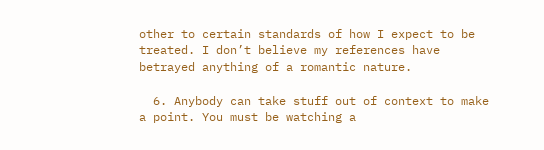other to certain standards of how I expect to be treated. I don’t believe my references have betrayed anything of a romantic nature.

  6. Anybody can take stuff out of context to make a point. You must be watching a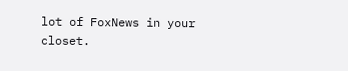lot of FoxNews in your closet.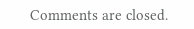Comments are closed.